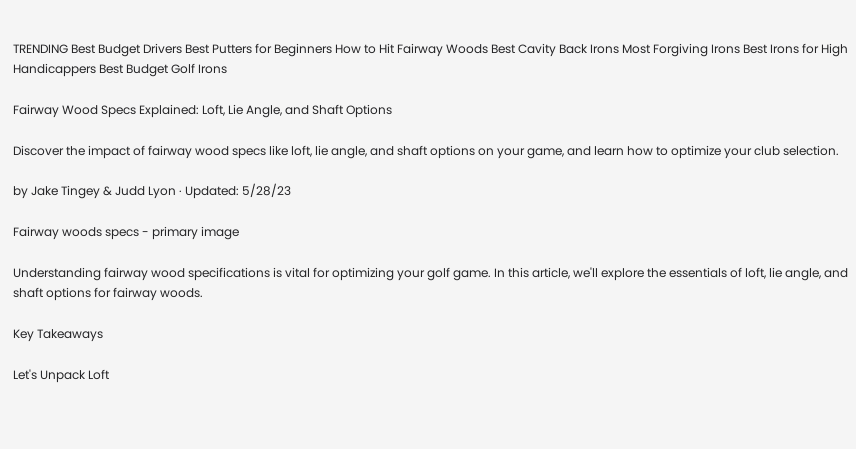TRENDING Best Budget Drivers Best Putters for Beginners How to Hit Fairway Woods Best Cavity Back Irons Most Forgiving Irons Best Irons for High Handicappers Best Budget Golf Irons

Fairway Wood Specs Explained: Loft, Lie Angle, and Shaft Options

Discover the impact of fairway wood specs like loft, lie angle, and shaft options on your game, and learn how to optimize your club selection.

by Jake Tingey & Judd Lyon · Updated: 5/28/23

Fairway woods specs - primary image

Understanding fairway wood specifications is vital for optimizing your golf game. In this article, we'll explore the essentials of loft, lie angle, and shaft options for fairway woods.

Key Takeaways

Let's Unpack Loft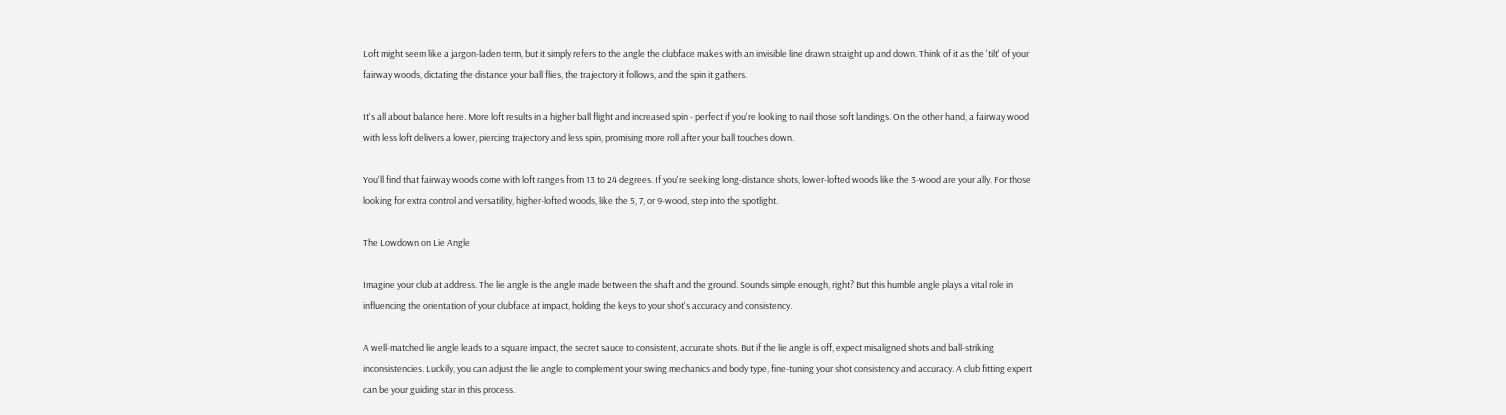Loft might seem like a jargon-laden term, but it simply refers to the angle the clubface makes with an invisible line drawn straight up and down. Think of it as the 'tilt' of your fairway woods, dictating the distance your ball flies, the trajectory it follows, and the spin it gathers.

It's all about balance here. More loft results in a higher ball flight and increased spin - perfect if you're looking to nail those soft landings. On the other hand, a fairway wood with less loft delivers a lower, piercing trajectory and less spin, promising more roll after your ball touches down.

You'll find that fairway woods come with loft ranges from 13 to 24 degrees. If you're seeking long-distance shots, lower-lofted woods like the 3-wood are your ally. For those looking for extra control and versatility, higher-lofted woods, like the 5, 7, or 9-wood, step into the spotlight.

The Lowdown on Lie Angle

Imagine your club at address. The lie angle is the angle made between the shaft and the ground. Sounds simple enough, right? But this humble angle plays a vital role in influencing the orientation of your clubface at impact, holding the keys to your shot's accuracy and consistency.

A well-matched lie angle leads to a square impact, the secret sauce to consistent, accurate shots. But if the lie angle is off, expect misaligned shots and ball-striking inconsistencies. Luckily, you can adjust the lie angle to complement your swing mechanics and body type, fine-tuning your shot consistency and accuracy. A club fitting expert can be your guiding star in this process.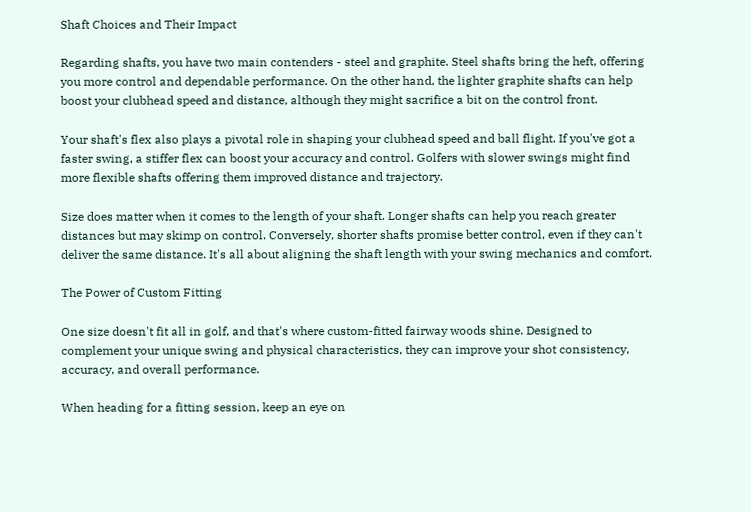Shaft Choices and Their Impact

Regarding shafts, you have two main contenders - steel and graphite. Steel shafts bring the heft, offering you more control and dependable performance. On the other hand, the lighter graphite shafts can help boost your clubhead speed and distance, although they might sacrifice a bit on the control front.

Your shaft's flex also plays a pivotal role in shaping your clubhead speed and ball flight. If you've got a faster swing, a stiffer flex can boost your accuracy and control. Golfers with slower swings might find more flexible shafts offering them improved distance and trajectory.

Size does matter when it comes to the length of your shaft. Longer shafts can help you reach greater distances but may skimp on control. Conversely, shorter shafts promise better control, even if they can't deliver the same distance. It's all about aligning the shaft length with your swing mechanics and comfort.

The Power of Custom Fitting

One size doesn't fit all in golf, and that's where custom-fitted fairway woods shine. Designed to complement your unique swing and physical characteristics, they can improve your shot consistency, accuracy, and overall performance.

When heading for a fitting session, keep an eye on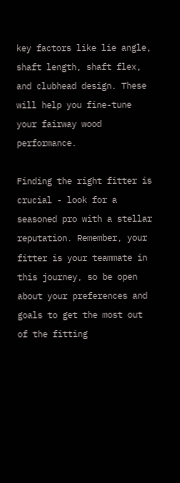key factors like lie angle, shaft length, shaft flex, and clubhead design. These will help you fine-tune your fairway wood performance.

Finding the right fitter is crucial - look for a seasoned pro with a stellar reputation. Remember, your fitter is your teammate in this journey, so be open about your preferences and goals to get the most out of the fitting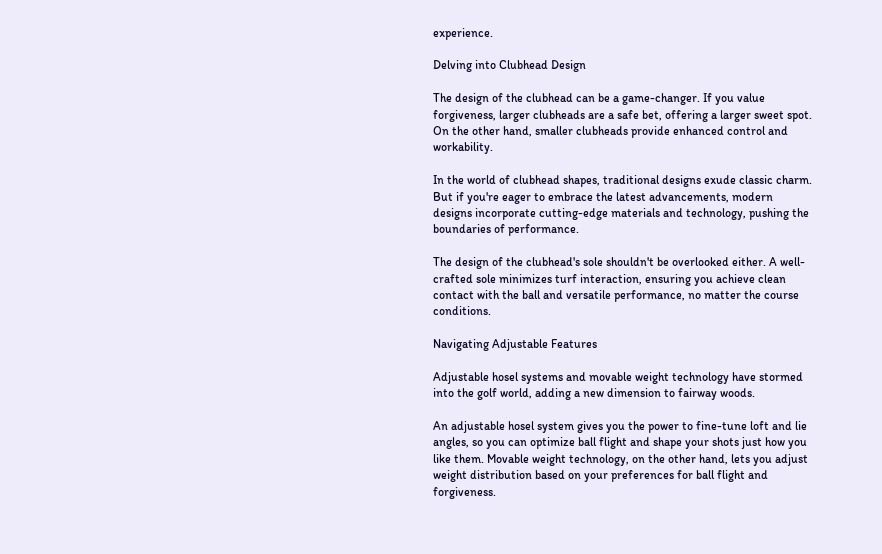experience.

Delving into Clubhead Design

The design of the clubhead can be a game-changer. If you value forgiveness, larger clubheads are a safe bet, offering a larger sweet spot. On the other hand, smaller clubheads provide enhanced control and workability.

In the world of clubhead shapes, traditional designs exude classic charm. But if you're eager to embrace the latest advancements, modern designs incorporate cutting-edge materials and technology, pushing the boundaries of performance.

The design of the clubhead's sole shouldn't be overlooked either. A well-crafted sole minimizes turf interaction, ensuring you achieve clean contact with the ball and versatile performance, no matter the course conditions.

Navigating Adjustable Features

Adjustable hosel systems and movable weight technology have stormed into the golf world, adding a new dimension to fairway woods.

An adjustable hosel system gives you the power to fine-tune loft and lie angles, so you can optimize ball flight and shape your shots just how you like them. Movable weight technology, on the other hand, lets you adjust weight distribution based on your preferences for ball flight and forgiveness.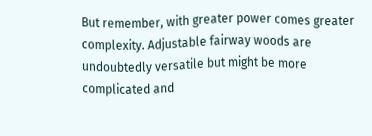But remember, with greater power comes greater complexity. Adjustable fairway woods are undoubtedly versatile but might be more complicated and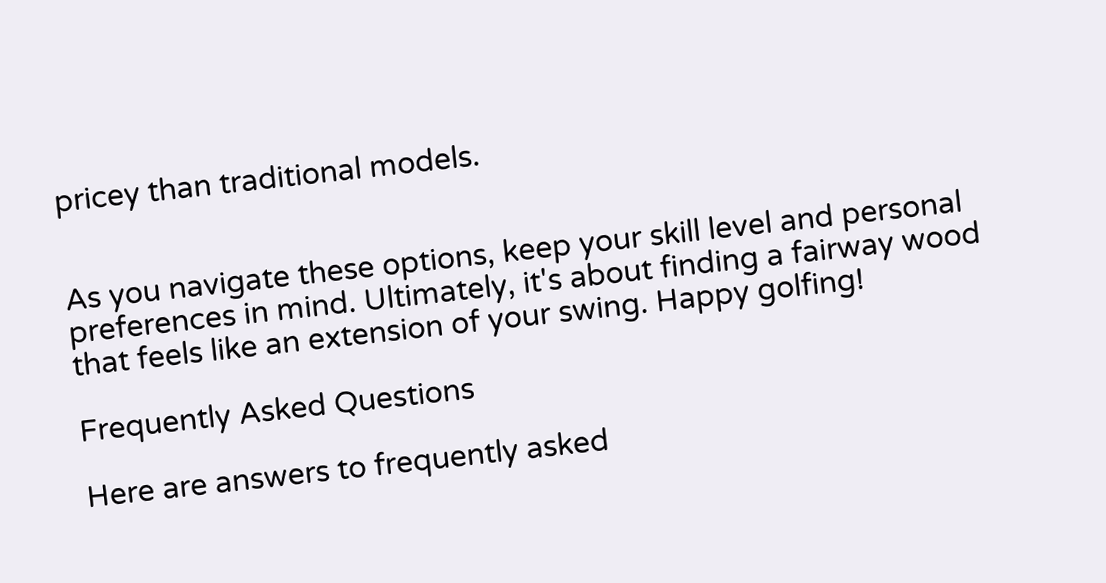pricey than traditional models.


As you navigate these options, keep your skill level and personal preferences in mind. Ultimately, it's about finding a fairway wood that feels like an extension of your swing. Happy golfing!

Frequently Asked Questions

Here are answers to frequently asked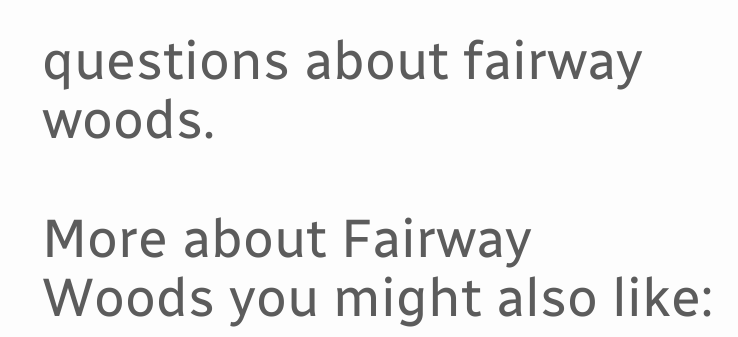questions about fairway woods.

More about Fairway Woods you might also like: